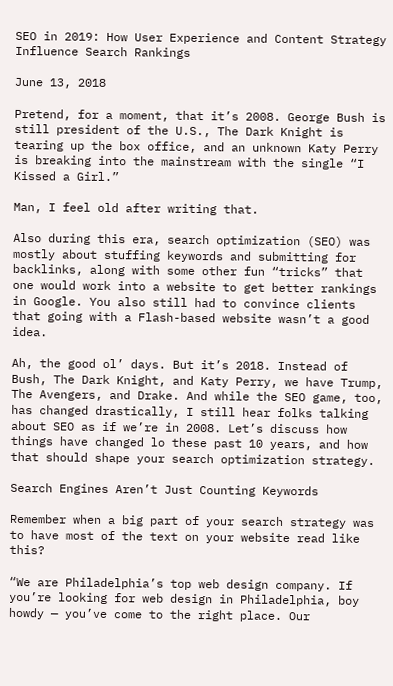SEO in 2019: How User Experience and Content Strategy Influence Search Rankings

June 13, 2018

Pretend, for a moment, that it’s 2008. George Bush is still president of the U.S., The Dark Knight is tearing up the box office, and an unknown Katy Perry is breaking into the mainstream with the single “I Kissed a Girl.”

Man, I feel old after writing that.

Also during this era, search optimization (SEO) was mostly about stuffing keywords and submitting for backlinks, along with some other fun “tricks” that one would work into a website to get better rankings in Google. You also still had to convince clients that going with a Flash-based website wasn’t a good idea.

Ah, the good ol’ days. But it’s 2018. Instead of Bush, The Dark Knight, and Katy Perry, we have Trump, The Avengers, and Drake. And while the SEO game, too, has changed drastically, I still hear folks talking about SEO as if we’re in 2008. Let’s discuss how things have changed lo these past 10 years, and how that should shape your search optimization strategy.

Search Engines Aren’t Just Counting Keywords

Remember when a big part of your search strategy was to have most of the text on your website read like this?

“We are Philadelphia’s top web design company. If you’re looking for web design in Philadelphia, boy howdy — you’ve come to the right place. Our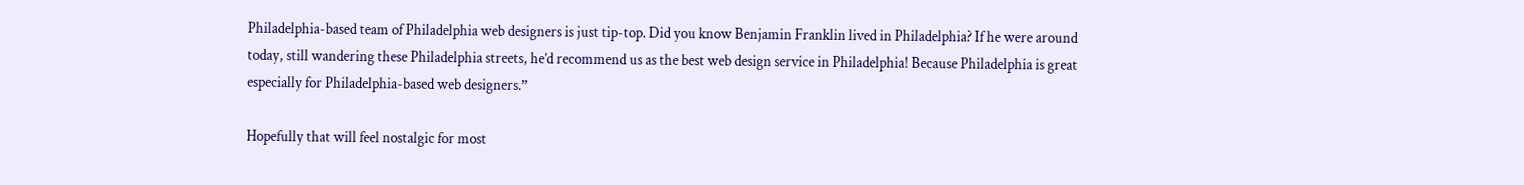Philadelphia-based team of Philadelphia web designers is just tip-top. Did you know Benjamin Franklin lived in Philadelphia? If he were around today, still wandering these Philadelphia streets, he’d recommend us as the best web design service in Philadelphia! Because Philadelphia is great especially for Philadelphia-based web designers.”

Hopefully that will feel nostalgic for most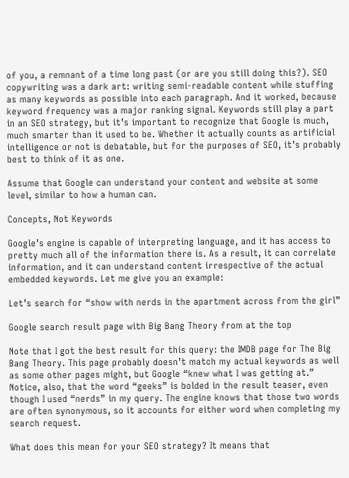of you, a remnant of a time long past (or are you still doing this?). SEO copywriting was a dark art: writing semi-readable content while stuffing as many keywords as possible into each paragraph. And it worked, because keyword frequency was a major ranking signal. Keywords still play a part in an SEO strategy, but it’s important to recognize that Google is much, much smarter than it used to be. Whether it actually counts as artificial intelligence or not is debatable, but for the purposes of SEO, it’s probably best to think of it as one.

Assume that Google can understand your content and website at some level, similar to how a human can.

Concepts, Not Keywords

Google’s engine is capable of interpreting language, and it has access to pretty much all of the information there is. As a result, it can correlate information, and it can understand content irrespective of the actual embedded keywords. Let me give you an example:

Let’s search for “show with nerds in the apartment across from the girl”

Google search result page with Big Bang Theory from at the top

Note that I got the best result for this query: the IMDB page for The Big Bang Theory. This page probably doesn’t match my actual keywords as well as some other pages might, but Google “knew what I was getting at.” Notice, also, that the word “geeks” is bolded in the result teaser, even though I used “nerds” in my query. The engine knows that those two words are often synonymous, so it accounts for either word when completing my search request.

What does this mean for your SEO strategy? It means that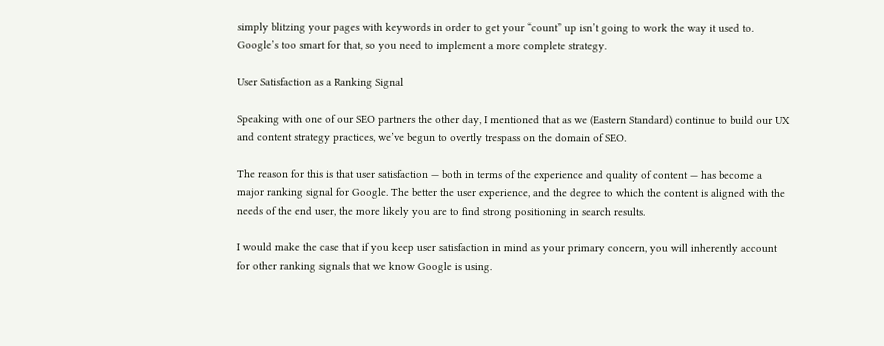simply blitzing your pages with keywords in order to get your “count” up isn’t going to work the way it used to. Google’s too smart for that, so you need to implement a more complete strategy.

User Satisfaction as a Ranking Signal

Speaking with one of our SEO partners the other day, I mentioned that as we (Eastern Standard) continue to build our UX and content strategy practices, we’ve begun to overtly trespass on the domain of SEO.

The reason for this is that user satisfaction — both in terms of the experience and quality of content — has become a major ranking signal for Google. The better the user experience, and the degree to which the content is aligned with the needs of the end user, the more likely you are to find strong positioning in search results.

I would make the case that if you keep user satisfaction in mind as your primary concern, you will inherently account for other ranking signals that we know Google is using.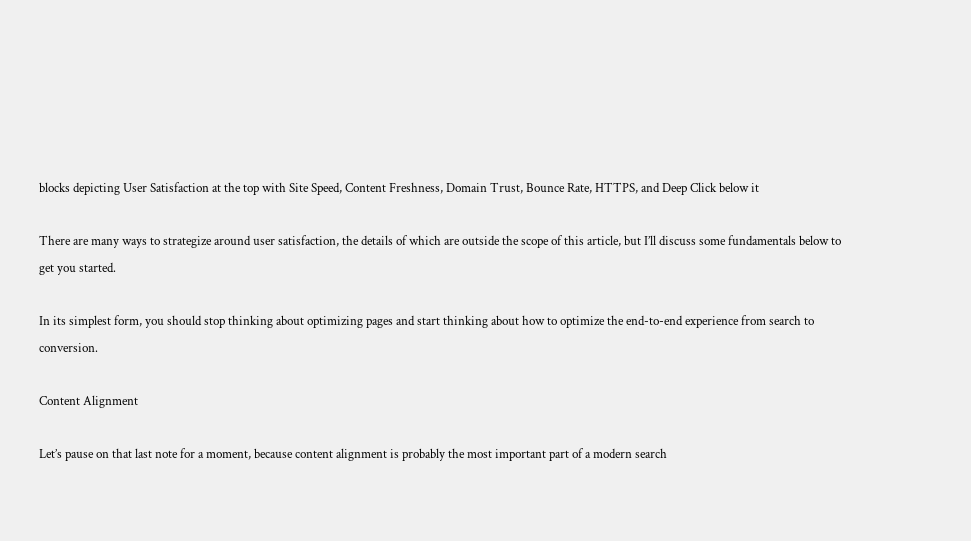blocks depicting User Satisfaction at the top with Site Speed, Content Freshness, Domain Trust, Bounce Rate, HTTPS, and Deep Click below it

There are many ways to strategize around user satisfaction, the details of which are outside the scope of this article, but I’ll discuss some fundamentals below to get you started.

In its simplest form, you should stop thinking about optimizing pages and start thinking about how to optimize the end-to-end experience from search to conversion.

Content Alignment

Let’s pause on that last note for a moment, because content alignment is probably the most important part of a modern search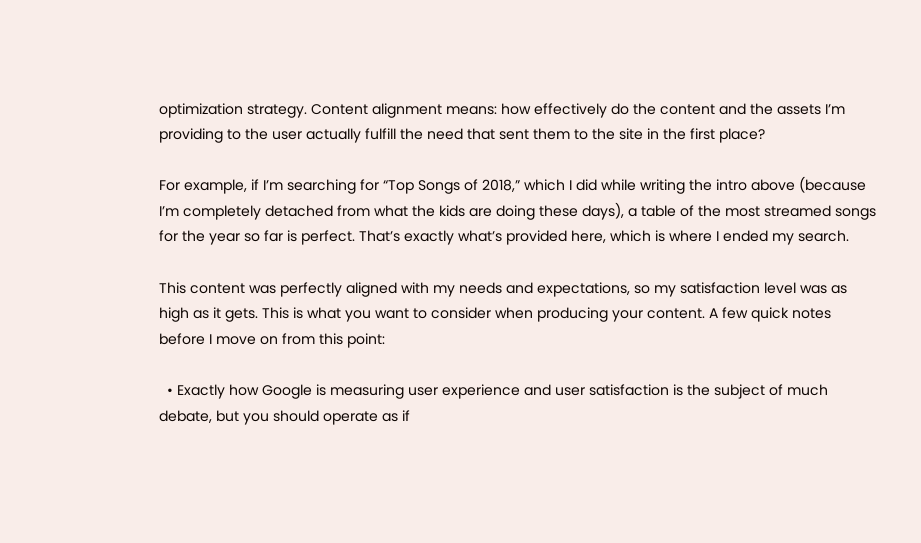optimization strategy. Content alignment means: how effectively do the content and the assets I’m providing to the user actually fulfill the need that sent them to the site in the first place?

For example, if I’m searching for “Top Songs of 2018,” which I did while writing the intro above (because I’m completely detached from what the kids are doing these days), a table of the most streamed songs for the year so far is perfect. That’s exactly what’s provided here, which is where I ended my search.

This content was perfectly aligned with my needs and expectations, so my satisfaction level was as high as it gets. This is what you want to consider when producing your content. A few quick notes before I move on from this point:

  • Exactly how Google is measuring user experience and user satisfaction is the subject of much debate, but you should operate as if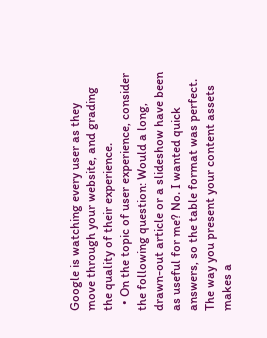Google is watching every user as they move through your website, and grading the quality of their experience.
  • On the topic of user experience, consider the following question: Would a long, drawn-out article or a slideshow have been as useful for me? No. I wanted quick answers, so the table format was perfect. The way you present your content assets makes a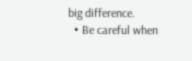big difference.
  • Be careful when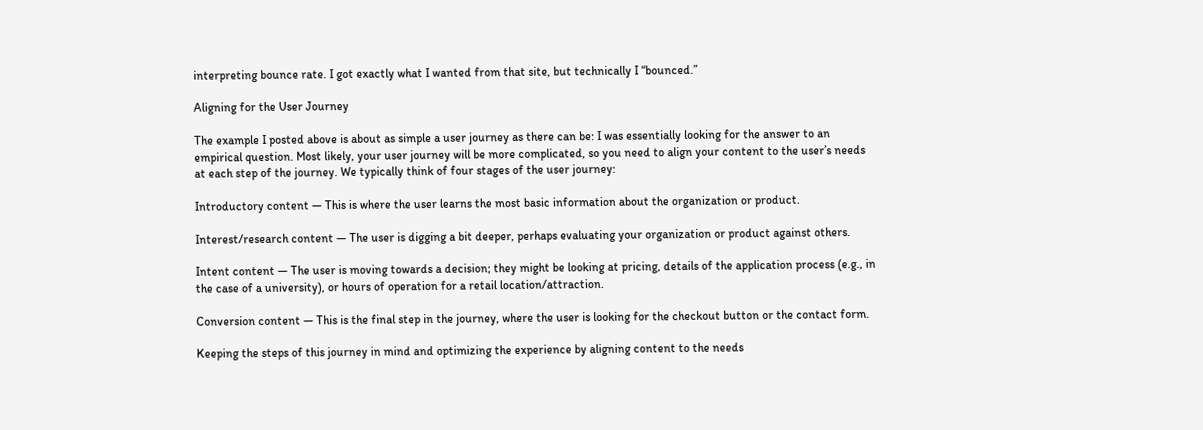interpreting bounce rate. I got exactly what I wanted from that site, but technically I “bounced.”

Aligning for the User Journey

The example I posted above is about as simple a user journey as there can be: I was essentially looking for the answer to an empirical question. Most likely, your user journey will be more complicated, so you need to align your content to the user’s needs at each step of the journey. We typically think of four stages of the user journey:

Introductory content — This is where the user learns the most basic information about the organization or product.

Interest/research content — The user is digging a bit deeper, perhaps evaluating your organization or product against others.

Intent content — The user is moving towards a decision; they might be looking at pricing, details of the application process (e.g., in the case of a university), or hours of operation for a retail location/attraction.

Conversion content — This is the final step in the journey, where the user is looking for the checkout button or the contact form.

Keeping the steps of this journey in mind and optimizing the experience by aligning content to the needs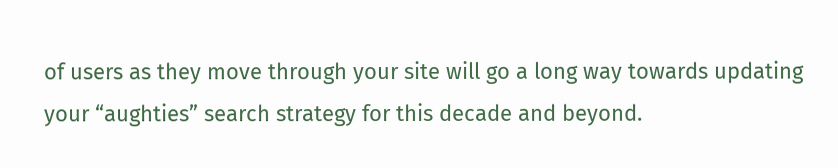of users as they move through your site will go a long way towards updating your “aughties” search strategy for this decade and beyond.